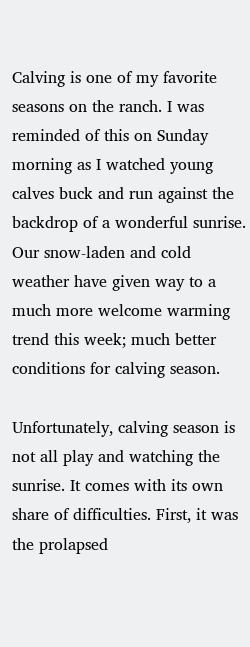Calving is one of my favorite seasons on the ranch. I was reminded of this on Sunday morning as I watched young calves buck and run against the backdrop of a wonderful sunrise. Our snow-laden and cold weather have given way to a much more welcome warming trend this week; much better conditions for calving season.

Unfortunately, calving season is not all play and watching the sunrise. It comes with its own share of difficulties. First, it was the prolapsed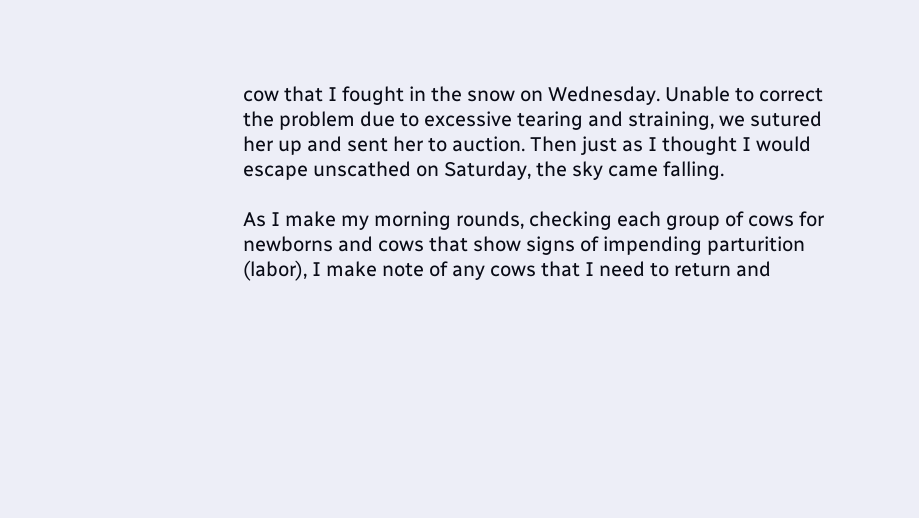cow that I fought in the snow on Wednesday. Unable to correct the problem due to excessive tearing and straining, we sutured her up and sent her to auction. Then just as I thought I would escape unscathed on Saturday, the sky came falling.

As I make my morning rounds, checking each group of cows for newborns and cows that show signs of impending parturition (labor), I make note of any cows that I need to return and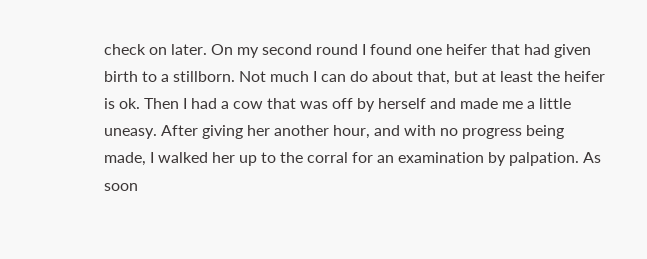check on later. On my second round I found one heifer that had given birth to a stillborn. Not much I can do about that, but at least the heifer is ok. Then I had a cow that was off by herself and made me a little uneasy. After giving her another hour, and with no progress being made, I walked her up to the corral for an examination by palpation. As soon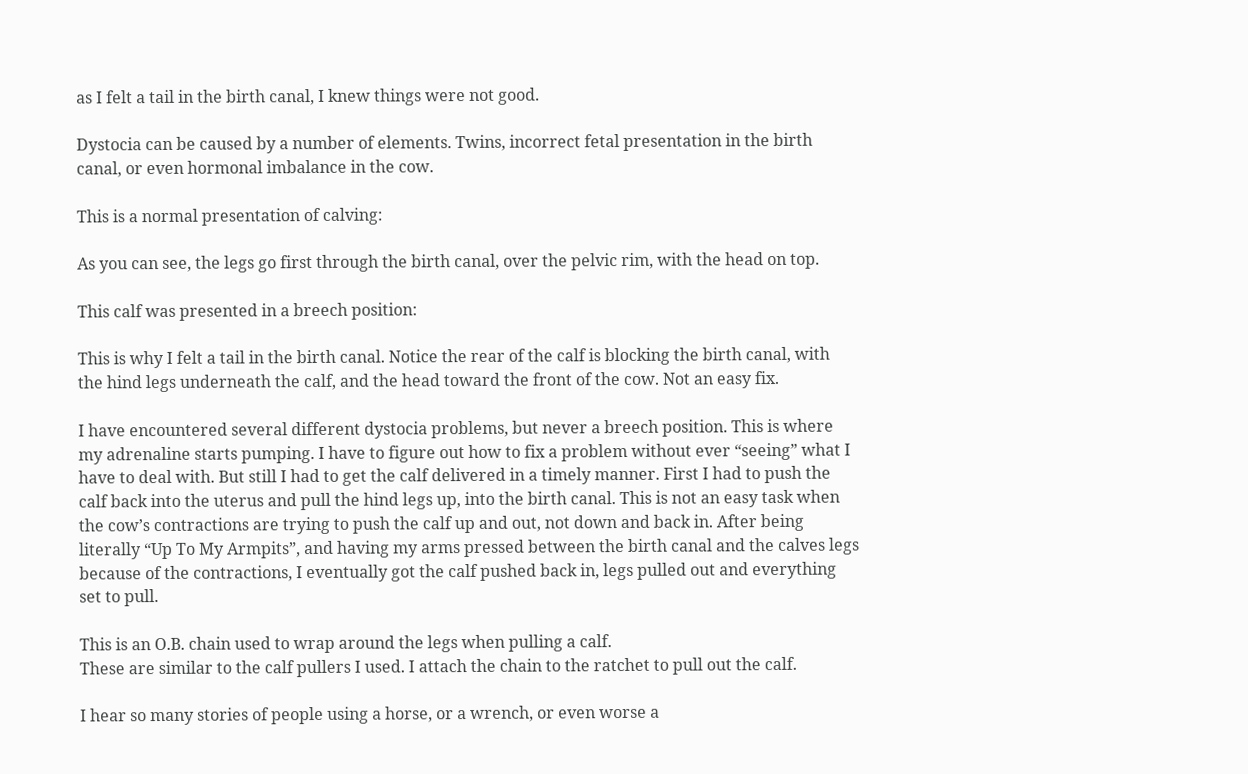as I felt a tail in the birth canal, I knew things were not good.

Dystocia can be caused by a number of elements. Twins, incorrect fetal presentation in the birth canal, or even hormonal imbalance in the cow.

This is a normal presentation of calving:

As you can see, the legs go first through the birth canal, over the pelvic rim, with the head on top.

This calf was presented in a breech position:

This is why I felt a tail in the birth canal. Notice the rear of the calf is blocking the birth canal, with the hind legs underneath the calf, and the head toward the front of the cow. Not an easy fix.

I have encountered several different dystocia problems, but never a breech position. This is where my adrenaline starts pumping. I have to figure out how to fix a problem without ever “seeing” what I have to deal with. But still I had to get the calf delivered in a timely manner. First I had to push the calf back into the uterus and pull the hind legs up, into the birth canal. This is not an easy task when the cow’s contractions are trying to push the calf up and out, not down and back in. After being literally “Up To My Armpits”, and having my arms pressed between the birth canal and the calves legs because of the contractions, I eventually got the calf pushed back in, legs pulled out and everything set to pull.

This is an O.B. chain used to wrap around the legs when pulling a calf.
These are similar to the calf pullers I used. I attach the chain to the ratchet to pull out the calf.

I hear so many stories of people using a horse, or a wrench, or even worse a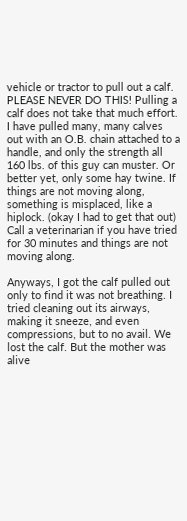vehicle or tractor to pull out a calf. PLEASE NEVER DO THIS! Pulling a calf does not take that much effort. I have pulled many, many calves out with an O.B. chain attached to a handle, and only the strength all 160 lbs. of this guy can muster. Or better yet, only some hay twine. If things are not moving along, something is misplaced, like a hiplock. (okay I had to get that out) Call a veterinarian if you have tried for 30 minutes and things are not moving along.

Anyways, I got the calf pulled out only to find it was not breathing. I tried cleaning out its airways, making it sneeze, and even compressions, but to no avail. We lost the calf. But the mother was alive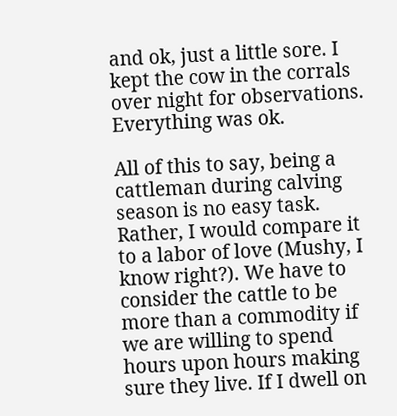and ok, just a little sore. I kept the cow in the corrals over night for observations. Everything was ok.

All of this to say, being a cattleman during calving season is no easy task. Rather, I would compare it to a labor of love (Mushy, I know right?). We have to consider the cattle to be more than a commodity if we are willing to spend hours upon hours making sure they live. If I dwell on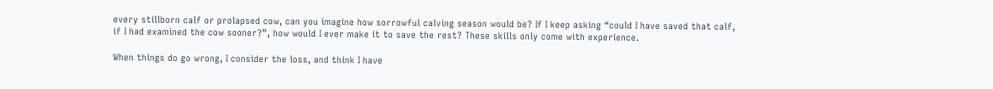every stillborn calf or prolapsed cow, can you imagine how sorrowful calving season would be? If I keep asking “could I have saved that calf, if I had examined the cow sooner?”, how would I ever make it to save the rest? These skills only come with experience.

When things do go wrong, I consider the loss, and think I have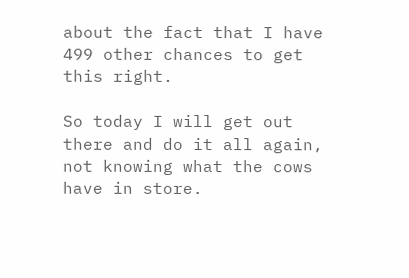about the fact that I have 499 other chances to get this right.

So today I will get out there and do it all again, not knowing what the cows have in store.